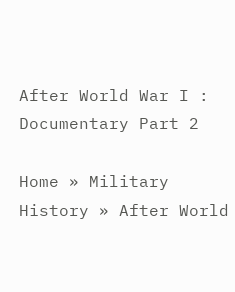After World War I : Documentary Part 2

Home » Military History » After World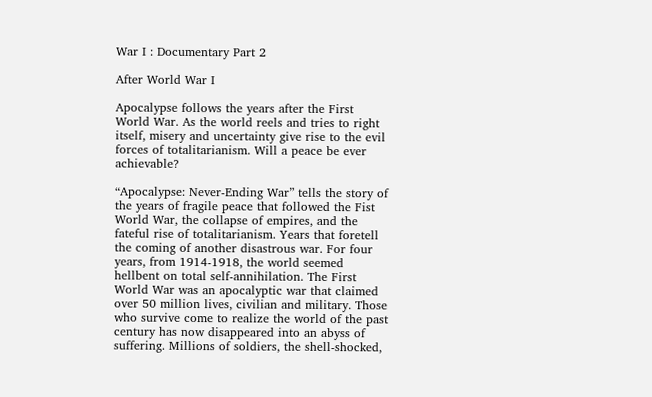War I : Documentary Part 2

After World War I

Apocalypse follows the years after the First World War. As the world reels and tries to right itself, misery and uncertainty give rise to the evil forces of totalitarianism. Will a peace be ever achievable?

“Apocalypse: Never-Ending War” tells the story of the years of fragile peace that followed the Fist World War, the collapse of empires, and the fateful rise of totalitarianism. Years that foretell the coming of another disastrous war. For four years, from 1914-1918, the world seemed hellbent on total self-annihilation. The First World War was an apocalyptic war that claimed over 50 million lives, civilian and military. Those who survive come to realize the world of the past century has now disappeared into an abyss of suffering. Millions of soldiers, the shell-shocked,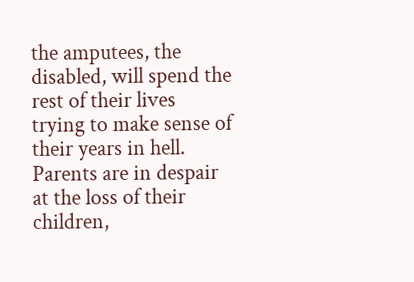the amputees, the disabled, will spend the rest of their lives trying to make sense of their years in hell. Parents are in despair at the loss of their children,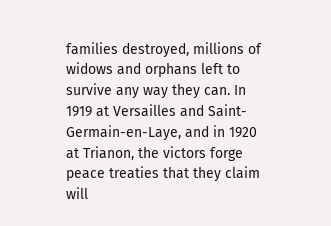families destroyed, millions of widows and orphans left to survive any way they can. In 1919 at Versailles and Saint-Germain-en-Laye, and in 1920 at Trianon, the victors forge peace treaties that they claim will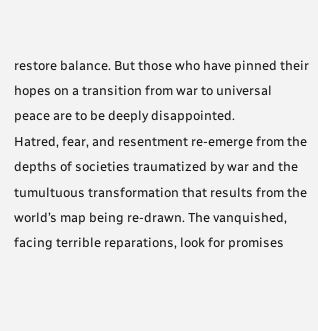restore balance. But those who have pinned their hopes on a transition from war to universal peace are to be deeply disappointed.
Hatred, fear, and resentment re-emerge from the depths of societies traumatized by war and the tumultuous transformation that results from the world’s map being re-drawn. The vanquished, facing terrible reparations, look for promises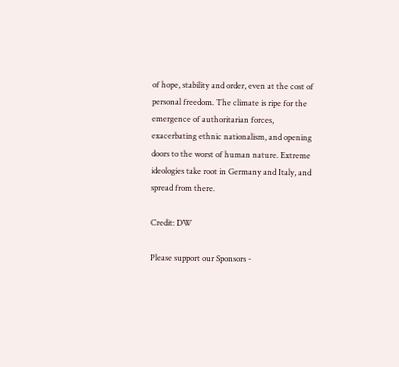of hope, stability and order, even at the cost of personal freedom. The climate is ripe for the emergence of authoritarian forces, exacerbating ethnic nationalism, and opening doors to the worst of human nature. Extreme ideologies take root in Germany and Italy, and spread from there.

Credit: DW

Please support our Sponsors -